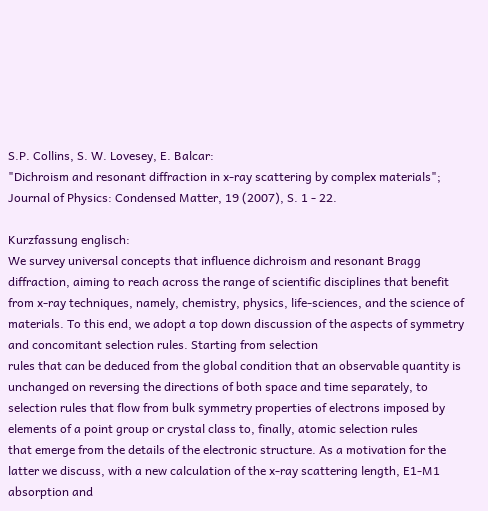S.P. Collins, S. W. Lovesey, E. Balcar:
"Dichroism and resonant diffraction in x-ray scattering by complex materials";
Journal of Physics: Condensed Matter, 19 (2007), S. 1 - 22.

Kurzfassung englisch:
We survey universal concepts that influence dichroism and resonant Bragg diffraction, aiming to reach across the range of scientific disciplines that benefit from x-ray techniques, namely, chemistry, physics, life-sciences, and the science of materials. To this end, we adopt a top down discussion of the aspects of symmetry and concomitant selection rules. Starting from selection
rules that can be deduced from the global condition that an observable quantity is unchanged on reversing the directions of both space and time separately, to selection rules that flow from bulk symmetry properties of electrons imposed by elements of a point group or crystal class to, finally, atomic selection rules
that emerge from the details of the electronic structure. As a motivation for the latter we discuss, with a new calculation of the x-ray scattering length, E1-M1 absorption and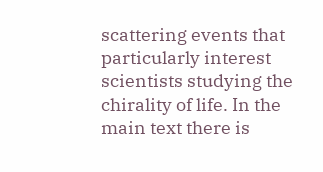scattering events that particularly interest scientists studying the
chirality of life. In the main text there is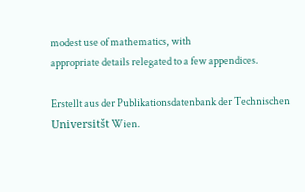modest use of mathematics, with
appropriate details relegated to a few appendices.

Erstellt aus der Publikationsdatenbank der Technischen Universitšt Wien.